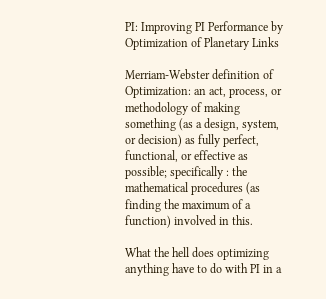PI: Improving PI Performance by Optimization of Planetary Links

Merriam-Webster definition of Optimization: an act, process, or methodology of making something (as a design, system, or decision) as fully perfect, functional, or effective as possible; specifically : the mathematical procedures (as finding the maximum of a function) involved in this.

What the hell does optimizing anything have to do with PI in a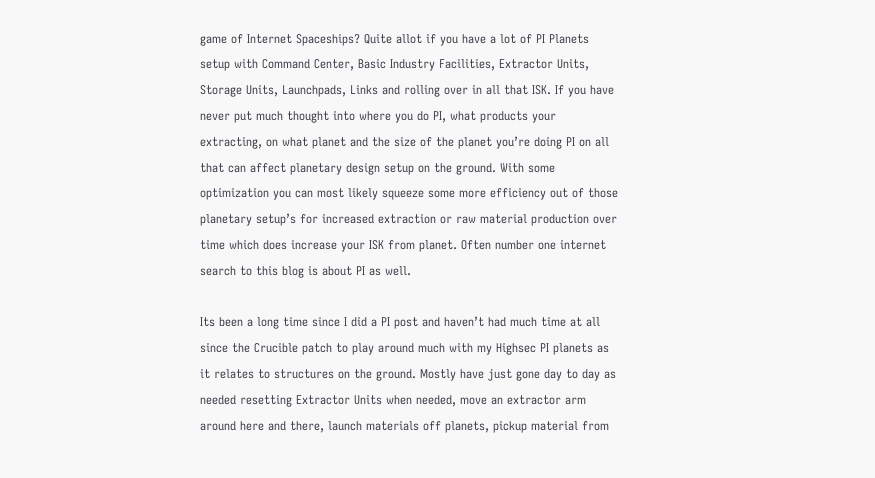game of Internet Spaceships? Quite allot if you have a lot of PI Planets setup with Command Center, Basic Industry Facilities, Extractor Units, Storage Units, Launchpads, Links and rolling over in all that ISK. If you have never put much thought into where you do PI, what products your extracting, on what planet and the size of the planet you’re doing PI on all that can affect planetary design setup on the ground. With some optimization you can most likely squeeze some more efficiency out of those planetary setup’s for increased extraction or raw material production over time which does increase your ISK from planet. Often number one internet search to this blog is about PI as well.

Its been a long time since I did a PI post and haven’t had much time at all since the Crucible patch to play around much with my Highsec PI planets as it relates to structures on the ground. Mostly have just gone day to day as needed resetting Extractor Units when needed, move an extractor arm around here and there, launch materials off planets, pickup material from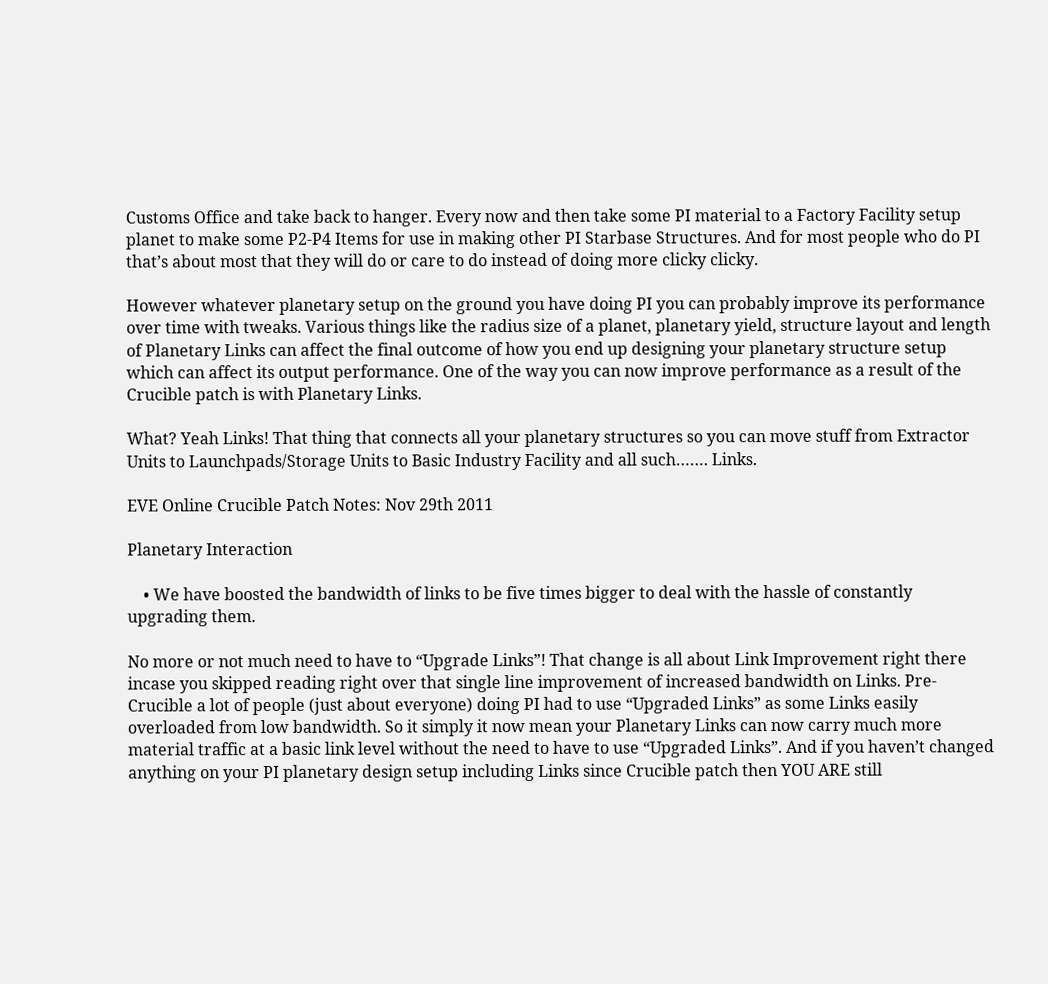Customs Office and take back to hanger. Every now and then take some PI material to a Factory Facility setup planet to make some P2-P4 Items for use in making other PI Starbase Structures. And for most people who do PI that’s about most that they will do or care to do instead of doing more clicky clicky.

However whatever planetary setup on the ground you have doing PI you can probably improve its performance over time with tweaks. Various things like the radius size of a planet, planetary yield, structure layout and length of Planetary Links can affect the final outcome of how you end up designing your planetary structure setup which can affect its output performance. One of the way you can now improve performance as a result of the Crucible patch is with Planetary Links.

What? Yeah Links! That thing that connects all your planetary structures so you can move stuff from Extractor Units to Launchpads/Storage Units to Basic Industry Facility and all such……. Links.

EVE Online Crucible Patch Notes: Nov 29th 2011

Planetary Interaction

    • We have boosted the bandwidth of links to be five times bigger to deal with the hassle of constantly upgrading them.

No more or not much need to have to “Upgrade Links”! That change is all about Link Improvement right there incase you skipped reading right over that single line improvement of increased bandwidth on Links. Pre-Crucible a lot of people (just about everyone) doing PI had to use “Upgraded Links” as some Links easily overloaded from low bandwidth. So it simply it now mean your Planetary Links can now carry much more material traffic at a basic link level without the need to have to use “Upgraded Links”. And if you haven’t changed anything on your PI planetary design setup including Links since Crucible patch then YOU ARE still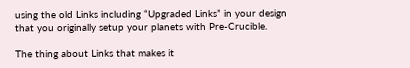using the old Links including “Upgraded Links” in your design that you originally setup your planets with Pre-Crucible.

The thing about Links that makes it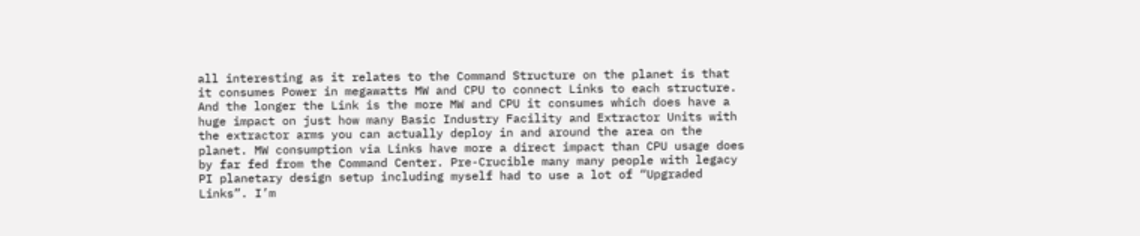all interesting as it relates to the Command Structure on the planet is that it consumes Power in megawatts MW and CPU to connect Links to each structure. And the longer the Link is the more MW and CPU it consumes which does have a huge impact on just how many Basic Industry Facility and Extractor Units with the extractor arms you can actually deploy in and around the area on the planet. MW consumption via Links have more a direct impact than CPU usage does by far fed from the Command Center. Pre-Crucible many many people with legacy PI planetary design setup including myself had to use a lot of “Upgraded Links”. I’m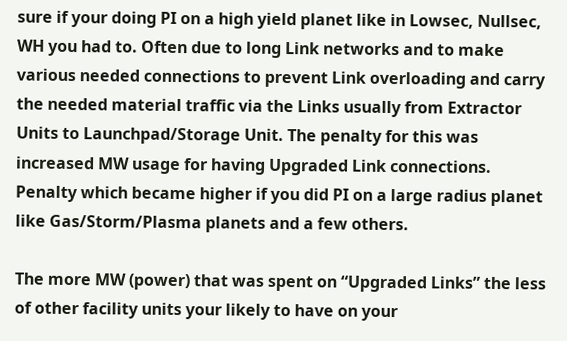sure if your doing PI on a high yield planet like in Lowsec, Nullsec, WH you had to. Often due to long Link networks and to make various needed connections to prevent Link overloading and carry the needed material traffic via the Links usually from Extractor Units to Launchpad/Storage Unit. The penalty for this was increased MW usage for having Upgraded Link connections. Penalty which became higher if you did PI on a large radius planet like Gas/Storm/Plasma planets and a few others.

The more MW (power) that was spent on “Upgraded Links” the less of other facility units your likely to have on your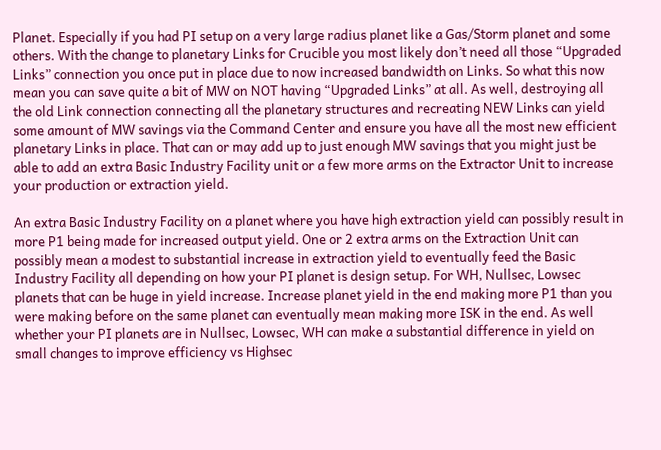Planet. Especially if you had PI setup on a very large radius planet like a Gas/Storm planet and some others. With the change to planetary Links for Crucible you most likely don’t need all those “Upgraded Links” connection you once put in place due to now increased bandwidth on Links. So what this now mean you can save quite a bit of MW on NOT having “Upgraded Links” at all. As well, destroying all the old Link connection connecting all the planetary structures and recreating NEW Links can yield some amount of MW savings via the Command Center and ensure you have all the most new efficient planetary Links in place. That can or may add up to just enough MW savings that you might just be able to add an extra Basic Industry Facility unit or a few more arms on the Extractor Unit to increase your production or extraction yield.

An extra Basic Industry Facility on a planet where you have high extraction yield can possibly result in more P1 being made for increased output yield. One or 2 extra arms on the Extraction Unit can possibly mean a modest to substantial increase in extraction yield to eventually feed the Basic Industry Facility all depending on how your PI planet is design setup. For WH, Nullsec, Lowsec planets that can be huge in yield increase. Increase planet yield in the end making more P1 than you were making before on the same planet can eventually mean making more ISK in the end. As well whether your PI planets are in Nullsec, Lowsec, WH can make a substantial difference in yield on small changes to improve efficiency vs Highsec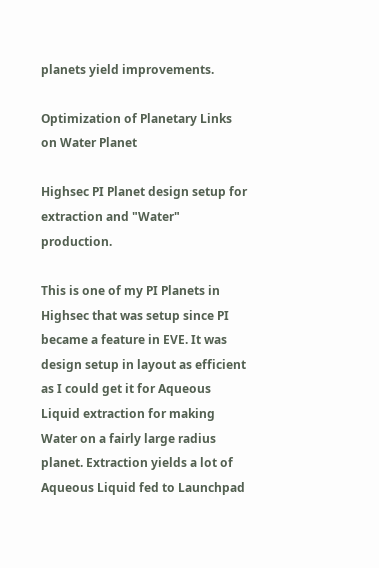planets yield improvements.

Optimization of Planetary Links on Water Planet

Highsec PI Planet design setup for extraction and "Water" production.

This is one of my PI Planets in Highsec that was setup since PI became a feature in EVE. It was design setup in layout as efficient as I could get it for Aqueous Liquid extraction for making Water on a fairly large radius planet. Extraction yields a lot of Aqueous Liquid fed to Launchpad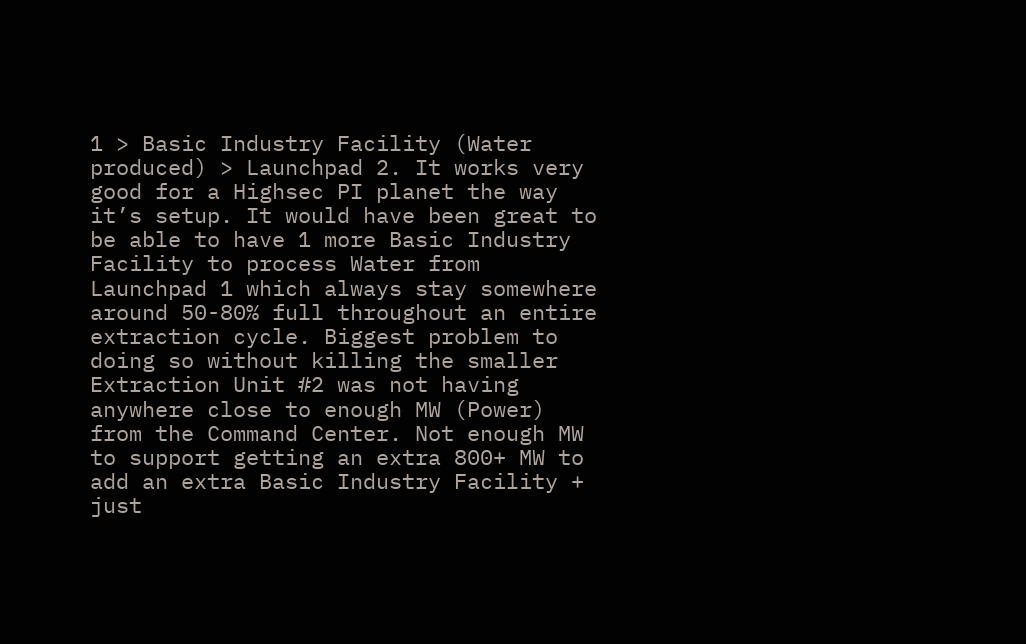1 > Basic Industry Facility (Water produced) > Launchpad 2. It works very good for a Highsec PI planet the way it’s setup. It would have been great to be able to have 1 more Basic Industry Facility to process Water from Launchpad 1 which always stay somewhere around 50-80% full throughout an entire extraction cycle. Biggest problem to doing so without killing the smaller Extraction Unit #2 was not having anywhere close to enough MW (Power) from the Command Center. Not enough MW to support getting an extra 800+ MW to add an extra Basic Industry Facility + just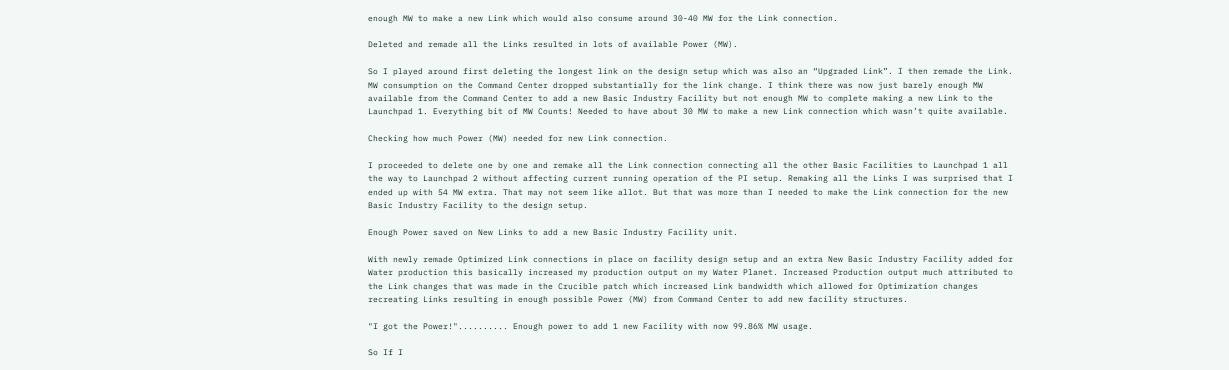enough MW to make a new Link which would also consume around 30-40 MW for the Link connection.

Deleted and remade all the Links resulted in lots of available Power (MW).

So I played around first deleting the longest link on the design setup which was also an “Upgraded Link”. I then remade the Link. MW consumption on the Command Center dropped substantially for the link change. I think there was now just barely enough MW available from the Command Center to add a new Basic Industry Facility but not enough MW to complete making a new Link to the Launchpad 1. Everything bit of MW Counts! Needed to have about 30 MW to make a new Link connection which wasn’t quite available.

Checking how much Power (MW) needed for new Link connection.

I proceeded to delete one by one and remake all the Link connection connecting all the other Basic Facilities to Launchpad 1 all the way to Launchpad 2 without affecting current running operation of the PI setup. Remaking all the Links I was surprised that I ended up with 54 MW extra. That may not seem like allot. But that was more than I needed to make the Link connection for the new Basic Industry Facility to the design setup.

Enough Power saved on New Links to add a new Basic Industry Facility unit.

With newly remade Optimized Link connections in place on facility design setup and an extra New Basic Industry Facility added for Water production this basically increased my production output on my Water Planet. Increased Production output much attributed to the Link changes that was made in the Crucible patch which increased Link bandwidth which allowed for Optimization changes recreating Links resulting in enough possible Power (MW) from Command Center to add new facility structures.

"I got the Power!".......... Enough power to add 1 new Facility with now 99.86% MW usage.

So If I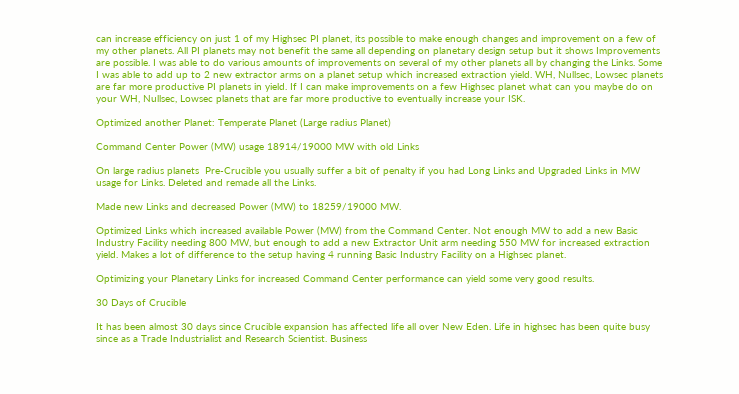can increase efficiency on just 1 of my Highsec PI planet, its possible to make enough changes and improvement on a few of my other planets. All PI planets may not benefit the same all depending on planetary design setup but it shows Improvements are possible. I was able to do various amounts of improvements on several of my other planets all by changing the Links. Some I was able to add up to 2 new extractor arms on a planet setup which increased extraction yield. WH, Nullsec, Lowsec planets are far more productive PI planets in yield. If I can make improvements on a few Highsec planet what can you maybe do on your WH, Nullsec, Lowsec planets that are far more productive to eventually increase your ISK.

Optimized another Planet: Temperate Planet (Large radius Planet)

Command Center Power (MW) usage 18914/19000 MW with old Links

On large radius planets  Pre-Crucible you usually suffer a bit of penalty if you had Long Links and Upgraded Links in MW usage for Links. Deleted and remade all the Links.

Made new Links and decreased Power (MW) to 18259/19000 MW.

Optimized Links which increased available Power (MW) from the Command Center. Not enough MW to add a new Basic Industry Facility needing 800 MW, but enough to add a new Extractor Unit arm needing 550 MW for increased extraction yield. Makes a lot of difference to the setup having 4 running Basic Industry Facility on a Highsec planet.

Optimizing your Planetary Links for increased Command Center performance can yield some very good results.

30 Days of Crucible

It has been almost 30 days since Crucible expansion has affected life all over New Eden. Life in highsec has been quite busy since as a Trade Industrialist and Research Scientist. Business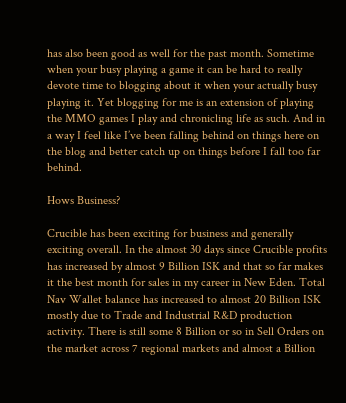has also been good as well for the past month. Sometime when your busy playing a game it can be hard to really devote time to blogging about it when your actually busy playing it. Yet blogging for me is an extension of playing the MMO games I play and chronicling life as such. And in a way I feel like I’ve been falling behind on things here on the blog and better catch up on things before I fall too far behind.

Hows Business?

Crucible has been exciting for business and generally exciting overall. In the almost 30 days since Crucible profits has increased by almost 9 Billion ISK and that so far makes it the best month for sales in my career in New Eden. Total Nav Wallet balance has increased to almost 20 Billion ISK mostly due to Trade and Industrial R&D production activity. There is still some 8 Billion or so in Sell Orders on the market across 7 regional markets and almost a Billion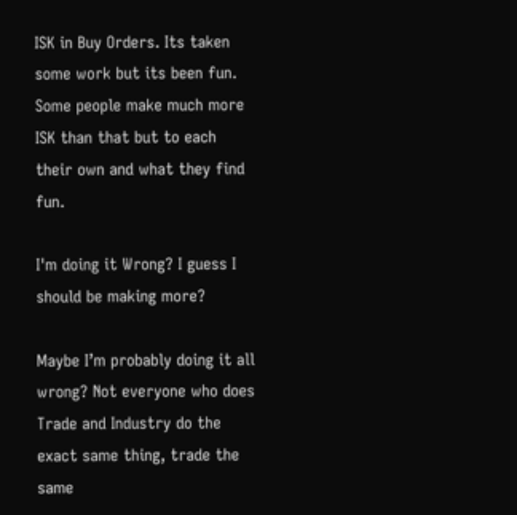ISK in Buy Orders. Its taken some work but its been fun. Some people make much more ISK than that but to each their own and what they find fun.

I'm doing it Wrong? I guess I should be making more?

Maybe I’m probably doing it all wrong? Not everyone who does Trade and Industry do the exact same thing, trade the same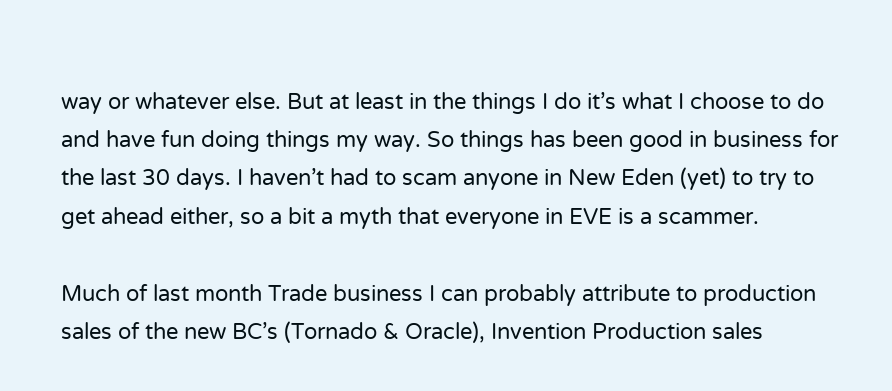way or whatever else. But at least in the things I do it’s what I choose to do and have fun doing things my way. So things has been good in business for the last 30 days. I haven’t had to scam anyone in New Eden (yet) to try to get ahead either, so a bit a myth that everyone in EVE is a scammer.

Much of last month Trade business I can probably attribute to production sales of the new BC’s (Tornado & Oracle), Invention Production sales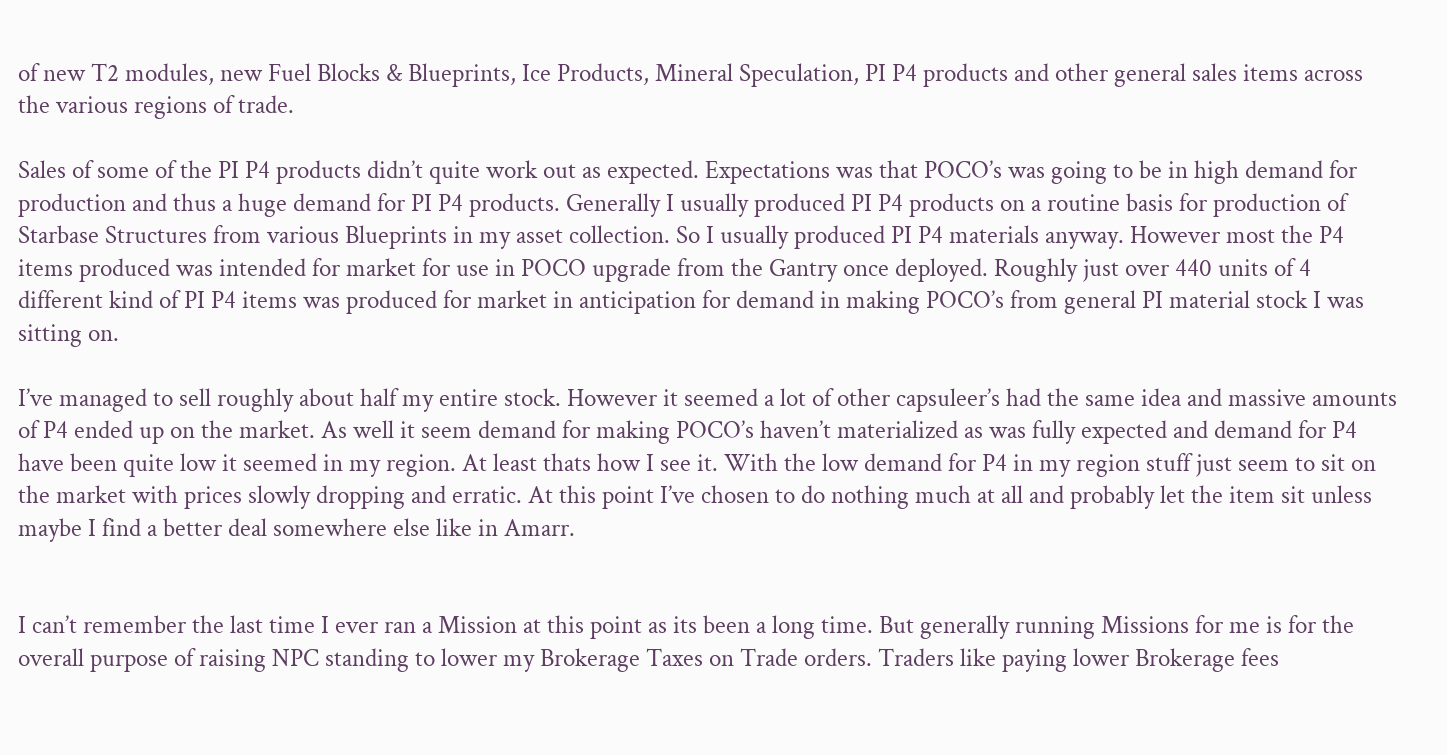of new T2 modules, new Fuel Blocks & Blueprints, Ice Products, Mineral Speculation, PI P4 products and other general sales items across the various regions of trade.

Sales of some of the PI P4 products didn’t quite work out as expected. Expectations was that POCO’s was going to be in high demand for production and thus a huge demand for PI P4 products. Generally I usually produced PI P4 products on a routine basis for production of Starbase Structures from various Blueprints in my asset collection. So I usually produced PI P4 materials anyway. However most the P4 items produced was intended for market for use in POCO upgrade from the Gantry once deployed. Roughly just over 440 units of 4 different kind of PI P4 items was produced for market in anticipation for demand in making POCO’s from general PI material stock I was sitting on.

I’ve managed to sell roughly about half my entire stock. However it seemed a lot of other capsuleer’s had the same idea and massive amounts of P4 ended up on the market. As well it seem demand for making POCO’s haven’t materialized as was fully expected and demand for P4 have been quite low it seemed in my region. At least thats how I see it. With the low demand for P4 in my region stuff just seem to sit on the market with prices slowly dropping and erratic. At this point I’ve chosen to do nothing much at all and probably let the item sit unless maybe I find a better deal somewhere else like in Amarr.


I can’t remember the last time I ever ran a Mission at this point as its been a long time. But generally running Missions for me is for the overall purpose of raising NPC standing to lower my Brokerage Taxes on Trade orders. Traders like paying lower Brokerage fees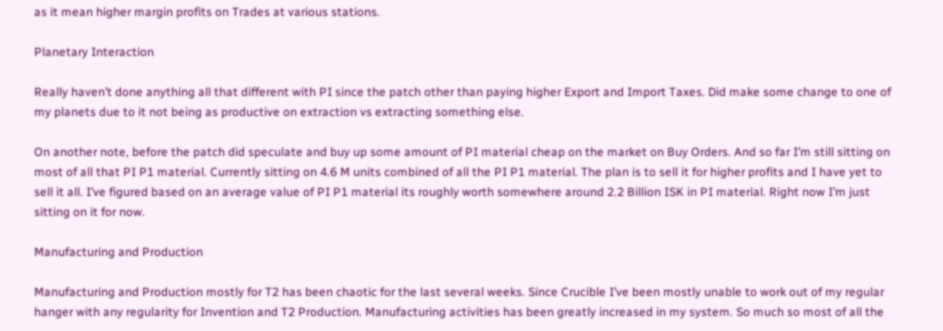as it mean higher margin profits on Trades at various stations.

Planetary Interaction

Really haven’t done anything all that different with PI since the patch other than paying higher Export and Import Taxes. Did make some change to one of my planets due to it not being as productive on extraction vs extracting something else.

On another note, before the patch did speculate and buy up some amount of PI material cheap on the market on Buy Orders. And so far I’m still sitting on most of all that PI P1 material. Currently sitting on 4.6 M units combined of all the PI P1 material. The plan is to sell it for higher profits and I have yet to sell it all. I’ve figured based on an average value of PI P1 material its roughly worth somewhere around 2.2 Billion ISK in PI material. Right now I’m just sitting on it for now.

Manufacturing and Production

Manufacturing and Production mostly for T2 has been chaotic for the last several weeks. Since Crucible I’ve been mostly unable to work out of my regular hanger with any regularity for Invention and T2 Production. Manufacturing activities has been greatly increased in my system. So much so most of all the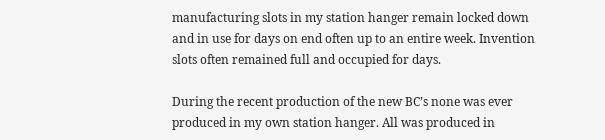manufacturing slots in my station hanger remain locked down and in use for days on end often up to an entire week. Invention slots often remained full and occupied for days.

During the recent production of the new BC’s none was ever produced in my own station hanger. All was produced in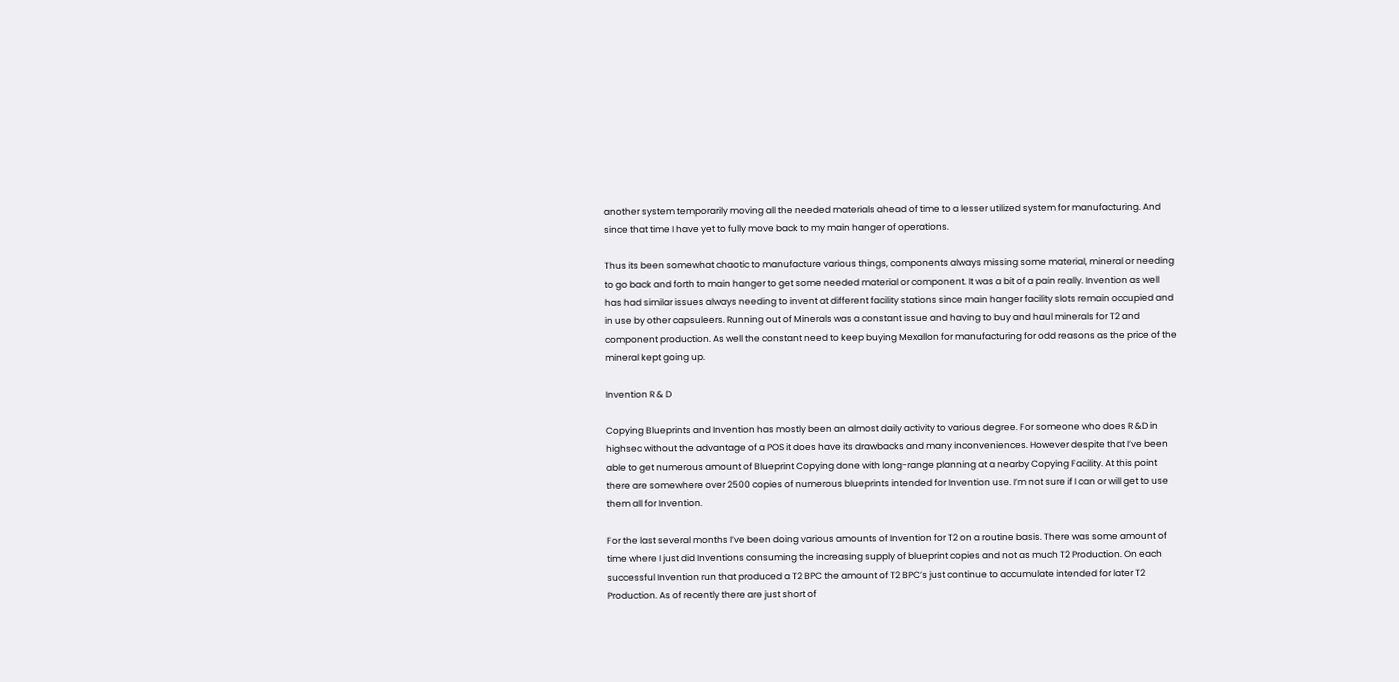another system temporarily moving all the needed materials ahead of time to a lesser utilized system for manufacturing. And since that time I have yet to fully move back to my main hanger of operations.

Thus its been somewhat chaotic to manufacture various things, components always missing some material, mineral or needing to go back and forth to main hanger to get some needed material or component. It was a bit of a pain really. Invention as well has had similar issues always needing to invent at different facility stations since main hanger facility slots remain occupied and in use by other capsuleers. Running out of Minerals was a constant issue and having to buy and haul minerals for T2 and component production. As well the constant need to keep buying Mexallon for manufacturing for odd reasons as the price of the mineral kept going up.

Invention R & D

Copying Blueprints and Invention has mostly been an almost daily activity to various degree. For someone who does R &D in highsec without the advantage of a POS it does have its drawbacks and many inconveniences. However despite that I’ve been able to get numerous amount of Blueprint Copying done with long-range planning at a nearby Copying Facility. At this point there are somewhere over 2500 copies of numerous blueprints intended for Invention use. I’m not sure if I can or will get to use them all for Invention.

For the last several months I’ve been doing various amounts of Invention for T2 on a routine basis. There was some amount of time where I just did Inventions consuming the increasing supply of blueprint copies and not as much T2 Production. On each successful Invention run that produced a T2 BPC the amount of T2 BPC’s just continue to accumulate intended for later T2 Production. As of recently there are just short of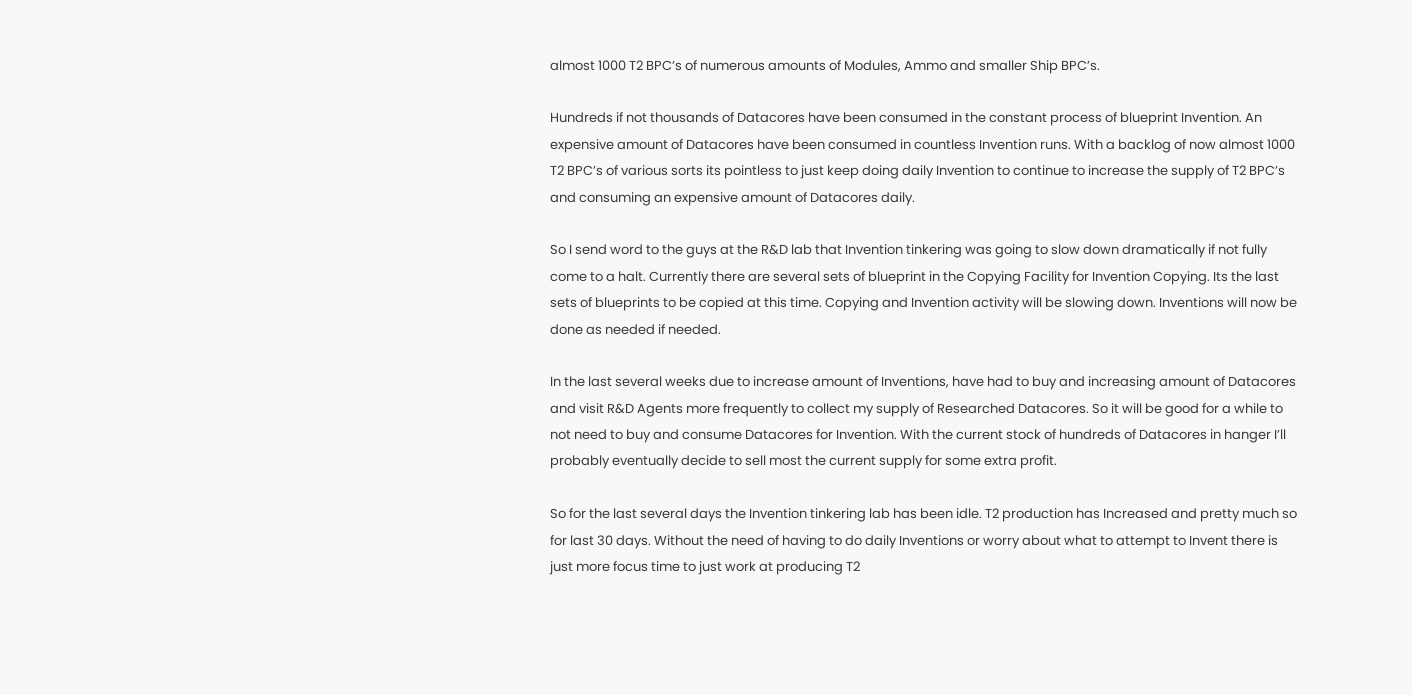almost 1000 T2 BPC’s of numerous amounts of Modules, Ammo and smaller Ship BPC’s.

Hundreds if not thousands of Datacores have been consumed in the constant process of blueprint Invention. An expensive amount of Datacores have been consumed in countless Invention runs. With a backlog of now almost 1000 T2 BPC’s of various sorts its pointless to just keep doing daily Invention to continue to increase the supply of T2 BPC’s and consuming an expensive amount of Datacores daily.

So I send word to the guys at the R&D lab that Invention tinkering was going to slow down dramatically if not fully come to a halt. Currently there are several sets of blueprint in the Copying Facility for Invention Copying. Its the last sets of blueprints to be copied at this time. Copying and Invention activity will be slowing down. Inventions will now be done as needed if needed.

In the last several weeks due to increase amount of Inventions, have had to buy and increasing amount of Datacores and visit R&D Agents more frequently to collect my supply of Researched Datacores. So it will be good for a while to not need to buy and consume Datacores for Invention. With the current stock of hundreds of Datacores in hanger I’ll probably eventually decide to sell most the current supply for some extra profit.

So for the last several days the Invention tinkering lab has been idle. T2 production has Increased and pretty much so for last 30 days. Without the need of having to do daily Inventions or worry about what to attempt to Invent there is just more focus time to just work at producing T2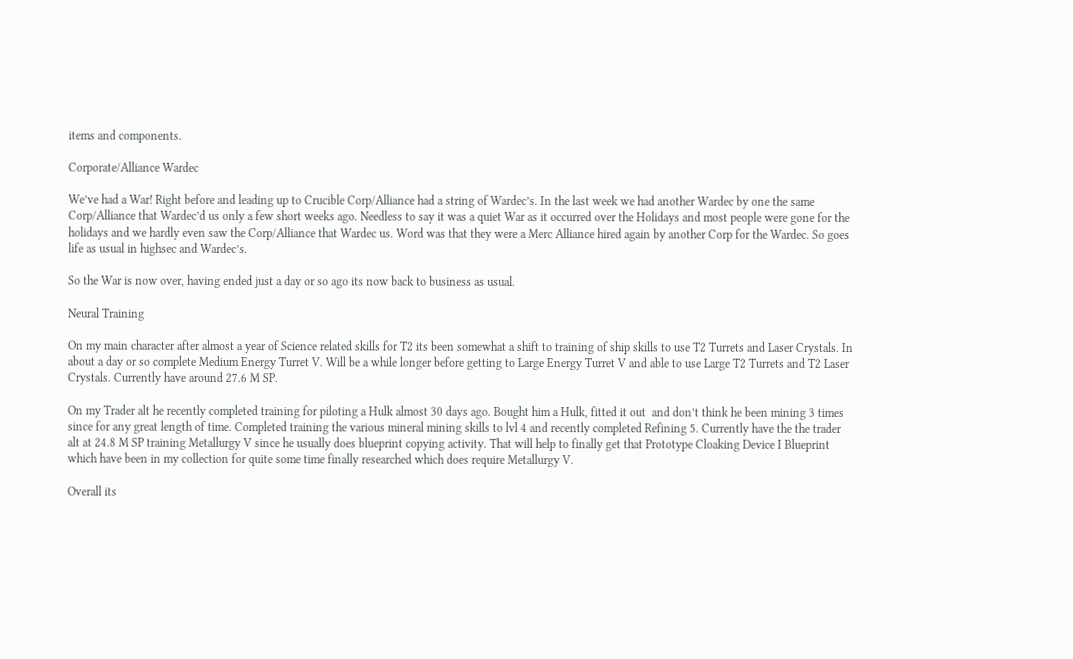items and components.

Corporate/Alliance Wardec

We’ve had a War! Right before and leading up to Crucible Corp/Alliance had a string of Wardec’s. In the last week we had another Wardec by one the same Corp/Alliance that Wardec’d us only a few short weeks ago. Needless to say it was a quiet War as it occurred over the Holidays and most people were gone for the holidays and we hardly even saw the Corp/Alliance that Wardec us. Word was that they were a Merc Alliance hired again by another Corp for the Wardec. So goes life as usual in highsec and Wardec’s.

So the War is now over, having ended just a day or so ago its now back to business as usual.

Neural Training

On my main character after almost a year of Science related skills for T2 its been somewhat a shift to training of ship skills to use T2 Turrets and Laser Crystals. In about a day or so complete Medium Energy Turret V. Will be a while longer before getting to Large Energy Turret V and able to use Large T2 Turrets and T2 Laser Crystals. Currently have around 27.6 M SP.

On my Trader alt he recently completed training for piloting a Hulk almost 30 days ago. Bought him a Hulk, fitted it out  and don’t think he been mining 3 times since for any great length of time. Completed training the various mineral mining skills to lvl 4 and recently completed Refining 5. Currently have the the trader alt at 24.8 M SP training Metallurgy V since he usually does blueprint copying activity. That will help to finally get that Prototype Cloaking Device I Blueprint which have been in my collection for quite some time finally researched which does require Metallurgy V.

Overall its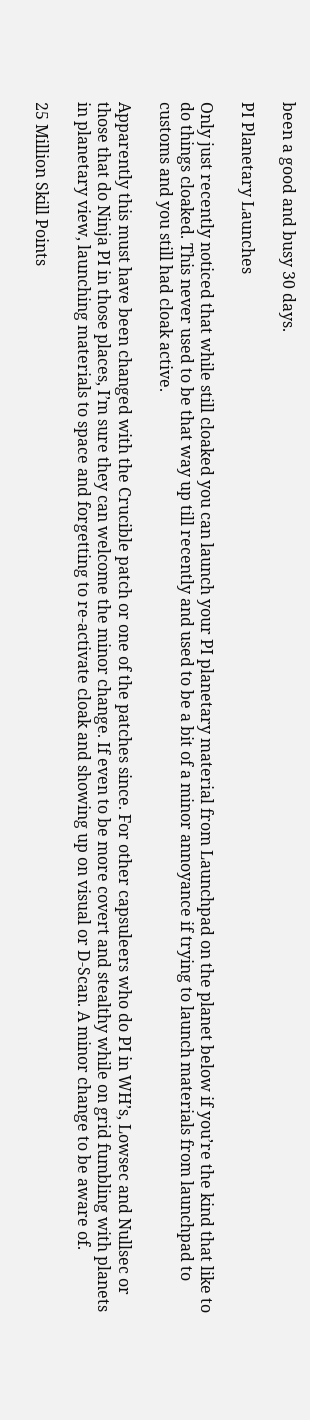been a good and busy 30 days.

PI Planetary Launches

Only just recently noticed that while still cloaked you can launch your PI planetary material from Launchpad on the planet below if you’re the kind that like to do things cloaked. This never used to be that way up till recently and used to be a bit of a minor annoyance if trying to launch materials from launchpad to customs and you still had cloak active.

Apparently this must have been changed with the Crucible patch or one of the patches since. For other capsuleers who do PI in WH’s, Lowsec and Nullsec or those that do Ninja PI in those places, I’m sure they can welcome the minor change. If even to be more covert and stealthy while on grid fumbling with planets in planetary view, launching materials to space and forgetting to re-activate cloak and showing up on visual or D-Scan. A minor change to be aware of.

25 Million Skill Points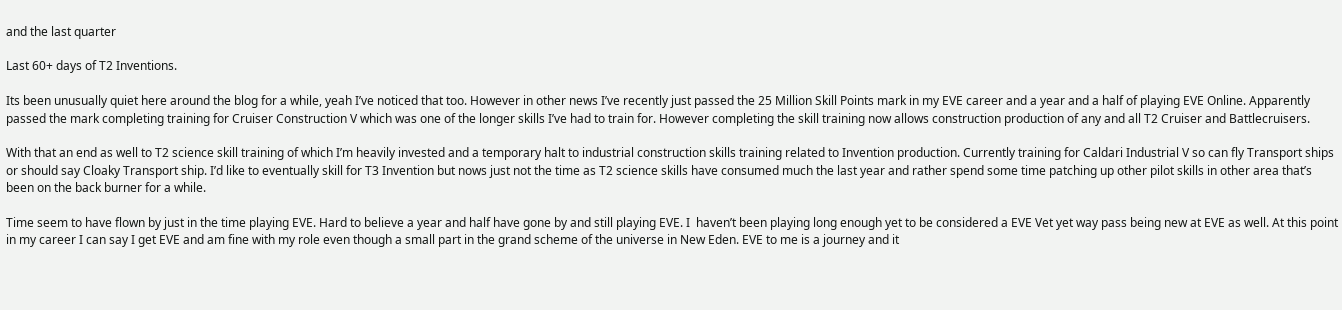and the last quarter

Last 60+ days of T2 Inventions.

Its been unusually quiet here around the blog for a while, yeah I’ve noticed that too. However in other news I’ve recently just passed the 25 Million Skill Points mark in my EVE career and a year and a half of playing EVE Online. Apparently passed the mark completing training for Cruiser Construction V which was one of the longer skills I’ve had to train for. However completing the skill training now allows construction production of any and all T2 Cruiser and Battlecruisers.

With that an end as well to T2 science skill training of which I’m heavily invested and a temporary halt to industrial construction skills training related to Invention production. Currently training for Caldari Industrial V so can fly Transport ships or should say Cloaky Transport ship. I’d like to eventually skill for T3 Invention but nows just not the time as T2 science skills have consumed much the last year and rather spend some time patching up other pilot skills in other area that’s been on the back burner for a while.

Time seem to have flown by just in the time playing EVE. Hard to believe a year and half have gone by and still playing EVE. I  haven’t been playing long enough yet to be considered a EVE Vet yet way pass being new at EVE as well. At this point in my career I can say I get EVE and am fine with my role even though a small part in the grand scheme of the universe in New Eden. EVE to me is a journey and it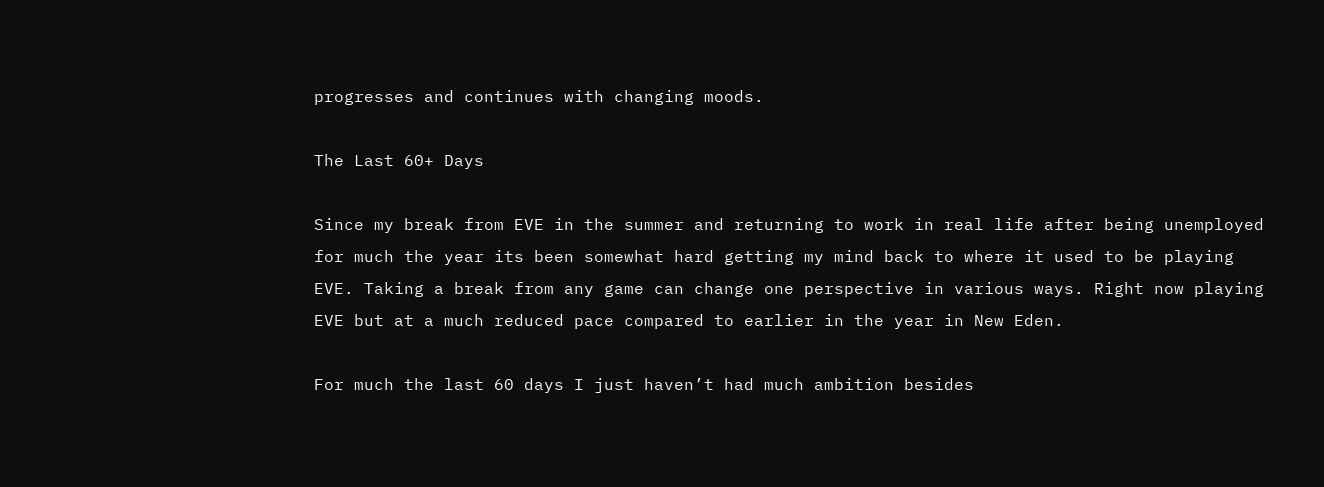progresses and continues with changing moods.

The Last 60+ Days

Since my break from EVE in the summer and returning to work in real life after being unemployed for much the year its been somewhat hard getting my mind back to where it used to be playing EVE. Taking a break from any game can change one perspective in various ways. Right now playing EVE but at a much reduced pace compared to earlier in the year in New Eden.

For much the last 60 days I just haven’t had much ambition besides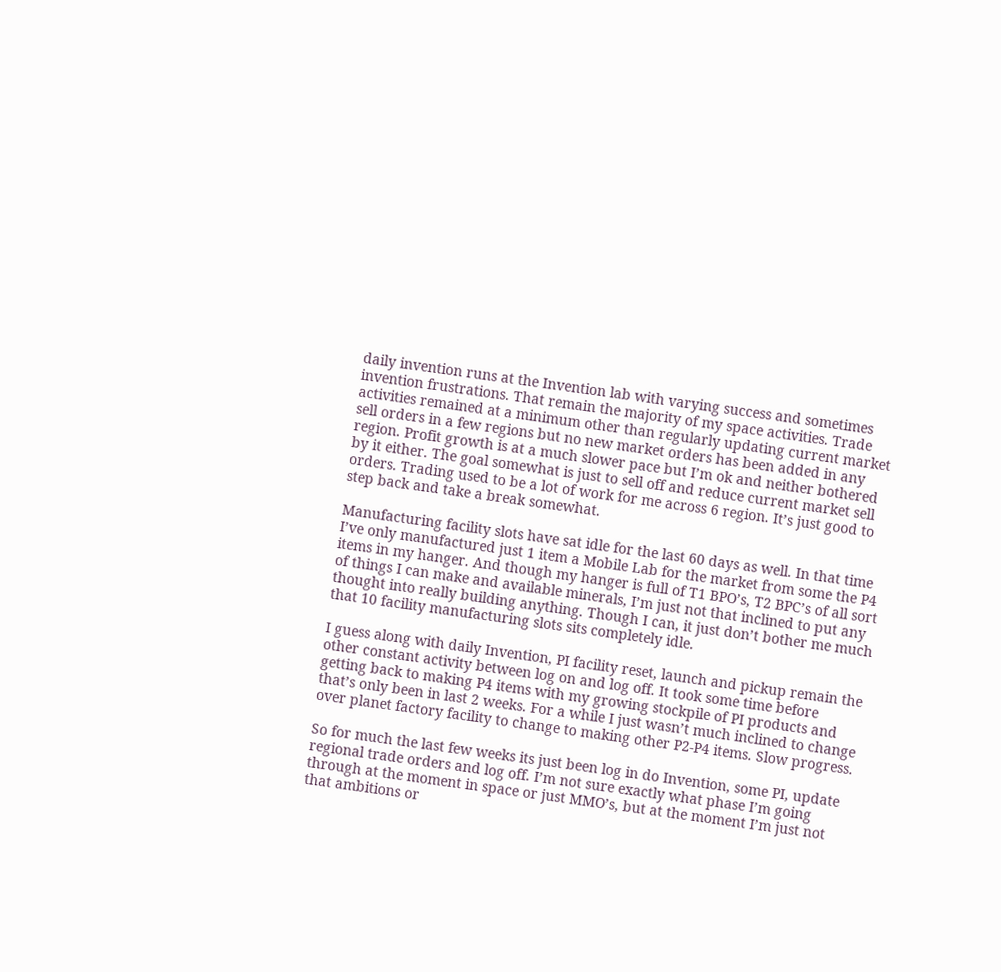daily invention runs at the Invention lab with varying success and sometimes invention frustrations. That remain the majority of my space activities. Trade activities remained at a minimum other than regularly updating current market sell orders in a few regions but no new market orders has been added in any region. Profit growth is at a much slower pace but I’m ok and neither bothered by it either. The goal somewhat is just to sell off and reduce current market sell orders. Trading used to be a lot of work for me across 6 region. It’s just good to step back and take a break somewhat.

Manufacturing facility slots have sat idle for the last 60 days as well. In that time I’ve only manufactured just 1 item a Mobile Lab for the market from some the P4 items in my hanger. And though my hanger is full of T1 BPO’s, T2 BPC’s of all sort of things I can make and available minerals, I’m just not that inclined to put any thought into really building anything. Though I can, it just don’t bother me much that 10 facility manufacturing slots sits completely idle.

I guess along with daily Invention, PI facility reset, launch and pickup remain the other constant activity between log on and log off. It took some time before getting back to making P4 items with my growing stockpile of PI products and that’s only been in last 2 weeks. For a while I just wasn’t much inclined to change over planet factory facility to change to making other P2-P4 items. Slow progress.

So for much the last few weeks its just been log in do Invention, some PI, update regional trade orders and log off. I’m not sure exactly what phase I’m going through at the moment in space or just MMO’s, but at the moment I’m just not that ambitions or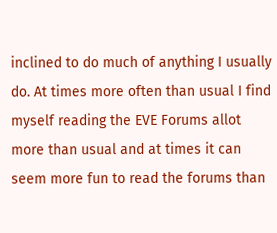inclined to do much of anything I usually do. At times more often than usual I find myself reading the EVE Forums allot more than usual and at times it can seem more fun to read the forums than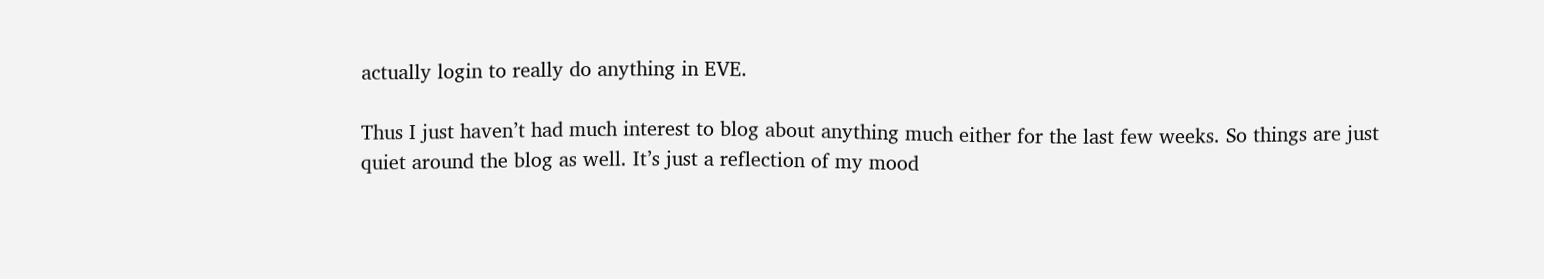actually login to really do anything in EVE.

Thus I just haven’t had much interest to blog about anything much either for the last few weeks. So things are just quiet around the blog as well. It’s just a reflection of my mood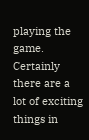playing the game. Certainly there are a lot of exciting things in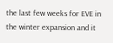the last few weeks for EVE in the winter expansion and it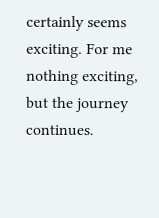certainly seems exciting. For me nothing exciting, but the journey continues.